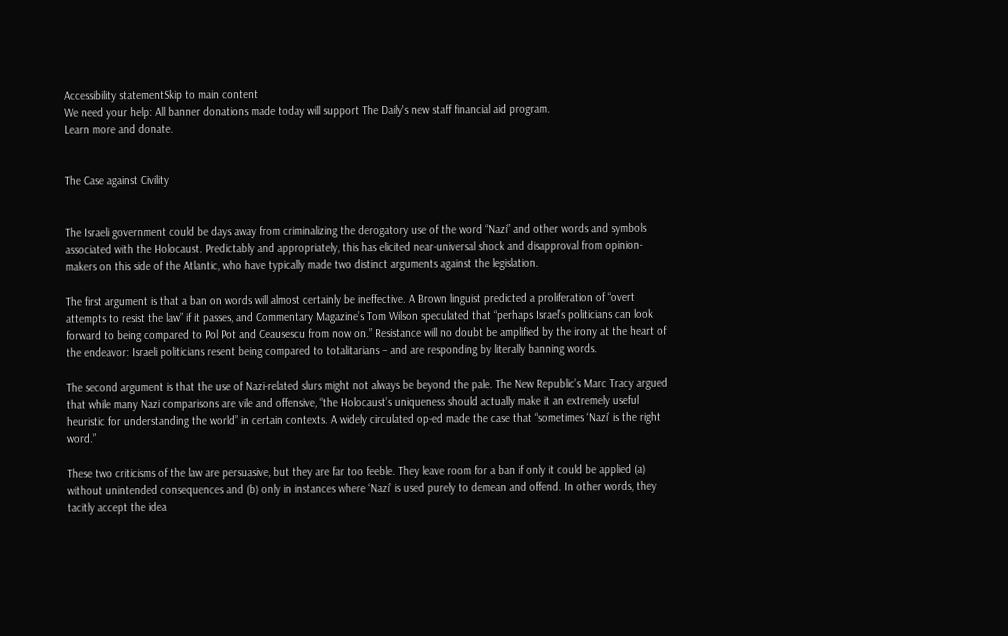Accessibility statementSkip to main content
We need your help: All banner donations made today will support The Daily's new staff financial aid program.
Learn more and donate.


The Case against Civility


The Israeli government could be days away from criminalizing the derogatory use of the word “Nazi” and other words and symbols associated with the Holocaust. Predictably and appropriately, this has elicited near-universal shock and disapproval from opinion-makers on this side of the Atlantic, who have typically made two distinct arguments against the legislation.

The first argument is that a ban on words will almost certainly be ineffective. A Brown linguist predicted a proliferation of “overt attempts to resist the law” if it passes, and Commentary Magazine’s Tom Wilson speculated that “perhaps Israel’s politicians can look forward to being compared to Pol Pot and Ceausescu from now on.” Resistance will no doubt be amplified by the irony at the heart of the endeavor: Israeli politicians resent being compared to totalitarians – and are responding by literally banning words.

The second argument is that the use of Nazi-related slurs might not always be beyond the pale. The New Republic’s Marc Tracy argued that while many Nazi comparisons are vile and offensive, “the Holocaust’s uniqueness should actually make it an extremely useful heuristic for understanding the world” in certain contexts. A widely circulated op-ed made the case that “sometimes ‘Nazi’ is the right word.”

These two criticisms of the law are persuasive, but they are far too feeble. They leave room for a ban if only it could be applied (a) without unintended consequences and (b) only in instances where ‘Nazi’ is used purely to demean and offend. In other words, they tacitly accept the idea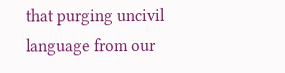that purging uncivil language from our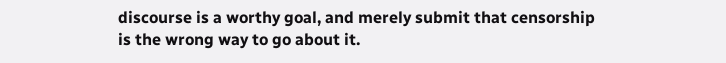discourse is a worthy goal, and merely submit that censorship is the wrong way to go about it.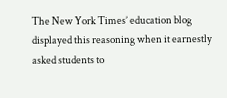The New York Times’ education blog displayed this reasoning when it earnestly asked students to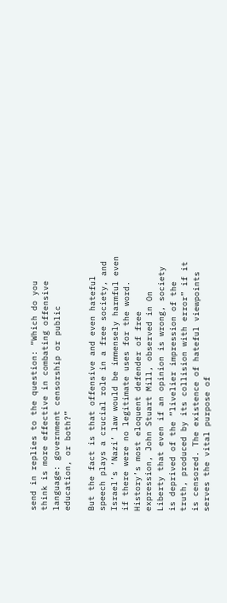send in replies to the question: “Which do you think is more effective in combating offensive language: government censorship or public education, or both?”

But the fact is that offensive and even hateful speech plays a crucial role in a free society, and Israel’s ‘Nazi’ law would be immensely harmful even if there were no legitimate uses for the word. History’s most eloquent defender of free expression, John Stuart Mill, observed in On Liberty that even if an opinion is wrong, society is deprived of the “livelier impression of the truth, produced by its collision with error” if it is censored. The existence of hateful viewpoints serves the vital purpose of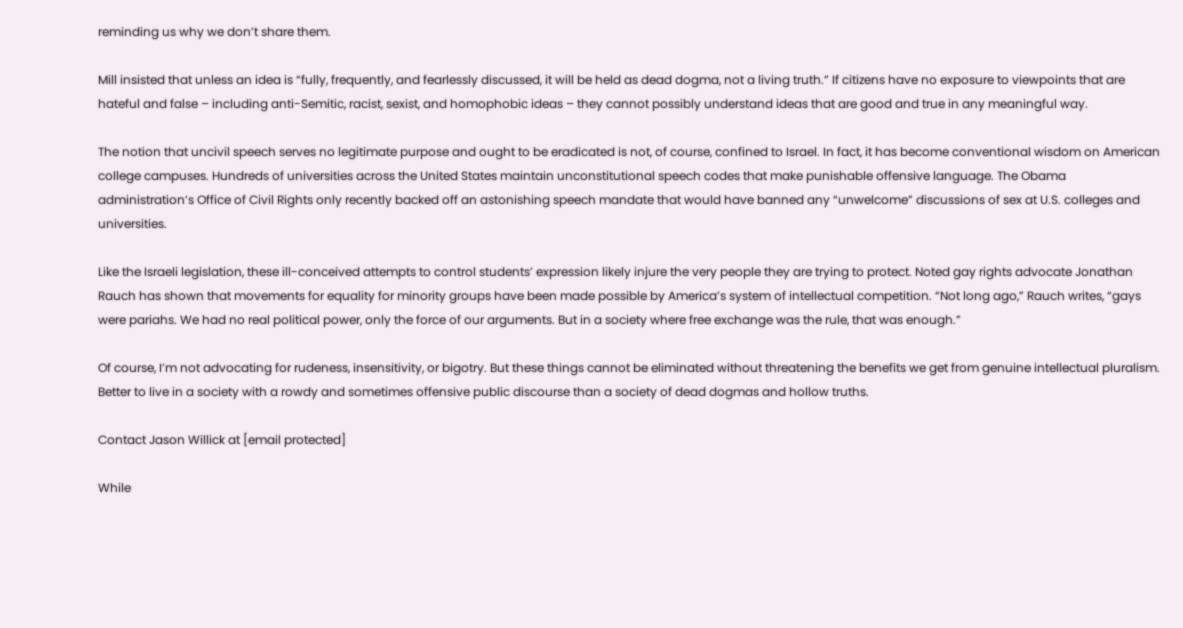reminding us why we don’t share them.

Mill insisted that unless an idea is “fully, frequently, and fearlessly discussed, it will be held as dead dogma, not a living truth.” If citizens have no exposure to viewpoints that are hateful and false – including anti-Semitic, racist, sexist, and homophobic ideas – they cannot possibly understand ideas that are good and true in any meaningful way.

The notion that uncivil speech serves no legitimate purpose and ought to be eradicated is not, of course, confined to Israel. In fact, it has become conventional wisdom on American college campuses. Hundreds of universities across the United States maintain unconstitutional speech codes that make punishable offensive language. The Obama administration’s Office of Civil Rights only recently backed off an astonishing speech mandate that would have banned any “unwelcome” discussions of sex at U.S. colleges and universities.

Like the Israeli legislation, these ill-conceived attempts to control students’ expression likely injure the very people they are trying to protect. Noted gay rights advocate Jonathan Rauch has shown that movements for equality for minority groups have been made possible by America’s system of intellectual competition. “Not long ago,” Rauch writes, “gays were pariahs. We had no real political power, only the force of our arguments. But in a society where free exchange was the rule, that was enough.”

Of course, I’m not advocating for rudeness, insensitivity, or bigotry. But these things cannot be eliminated without threatening the benefits we get from genuine intellectual pluralism. Better to live in a society with a rowdy and sometimes offensive public discourse than a society of dead dogmas and hollow truths.

Contact Jason Willick at [email protected]

While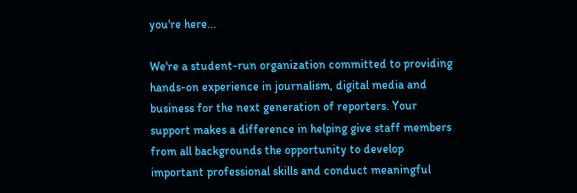you're here...

We're a student-run organization committed to providing hands-on experience in journalism, digital media and business for the next generation of reporters. Your support makes a difference in helping give staff members from all backgrounds the opportunity to develop important professional skills and conduct meaningful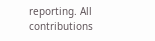reporting. All contributions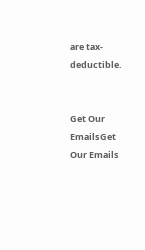are tax-deductible.


Get Our EmailsGet Our Emails